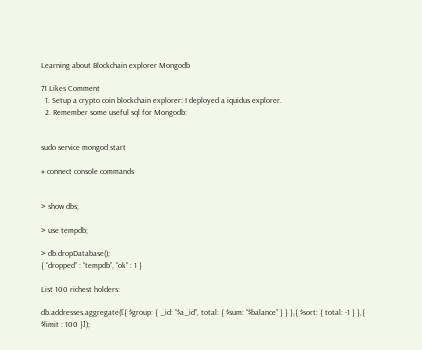Learning about Blockchain explorer Mongodb

71 Likes Comment
  1. Setup a crypto coin blockchain explorer: I deployed a iquidus explorer.
  2. Remember some useful sql for Mongodb:


sudo service mongod start

# connect console commands


> show dbs;

> use tempdb;

> db.dropDatabase();
{ “dropped” : “tempdb”, “ok” : 1 }

List 100 richest holders:

db.addresses.aggregate([{ $group: { _id: “$a_id”, total: { $sum: “$balance” } } },{ $sort: { total: -1 } },{ $limit : 100 }]);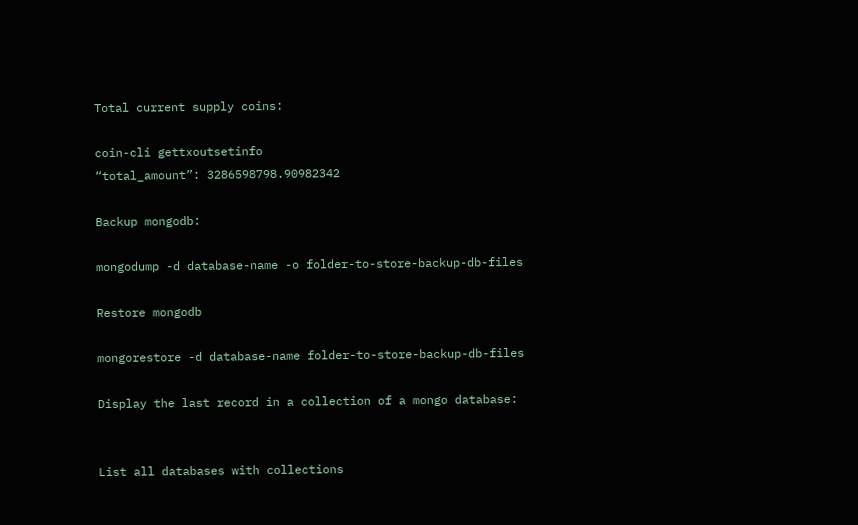Total current supply coins:

coin-cli gettxoutsetinfo
“total_amount”: 3286598798.90982342

Backup mongodb:

mongodump -d database-name -o folder-to-store-backup-db-files

Restore mongodb

mongorestore -d database-name folder-to-store-backup-db-files

Display the last record in a collection of a mongo database:


List all databases with collections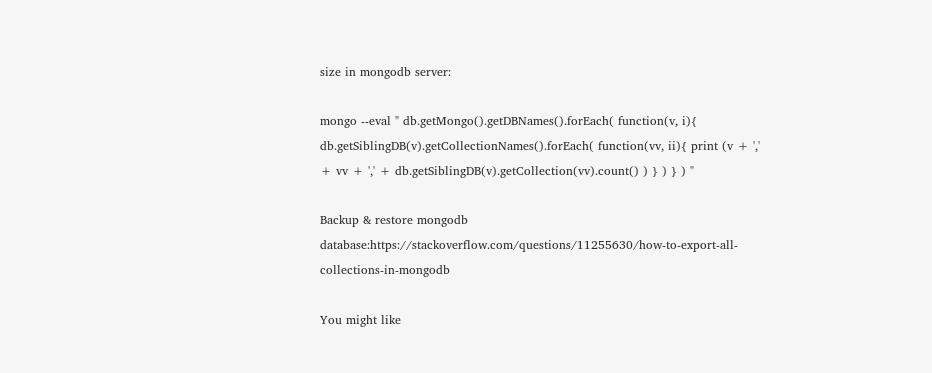size in mongodb server:

mongo --eval " db.getMongo().getDBNames().forEach( function(v, i){ db.getSiblingDB(v).getCollectionNames().forEach( function(vv, ii){ print (v + ',' + vv + ',' + db.getSiblingDB(v).getCollection(vv).count() ) } ) } ) "

Backup & restore mongodb database:https://stackoverflow.com/questions/11255630/how-to-export-all-collections-in-mongodb

You might like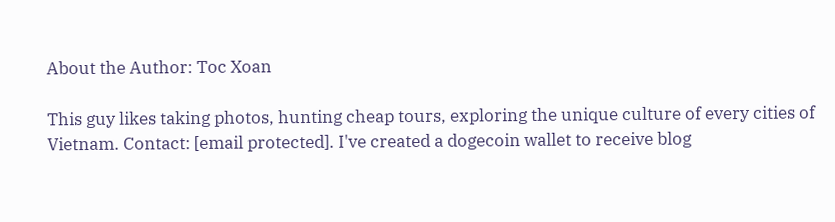About the Author: Toc Xoan

This guy likes taking photos, hunting cheap tours, exploring the unique culture of every cities of Vietnam. Contact: [email protected]. I've created a dogecoin wallet to receive blog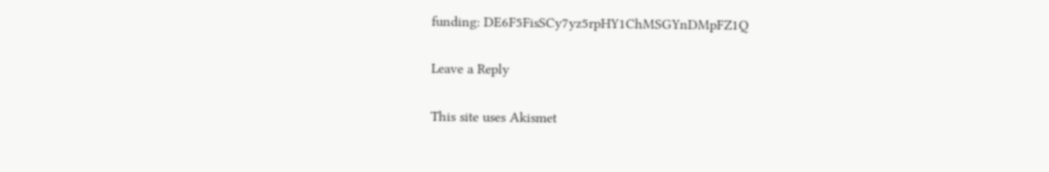funding: DE6F5FisSCy7yz5rpHY1ChMSGYnDMpFZ1Q

Leave a Reply

This site uses Akismet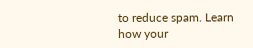to reduce spam. Learn how your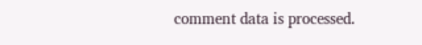comment data is processed.